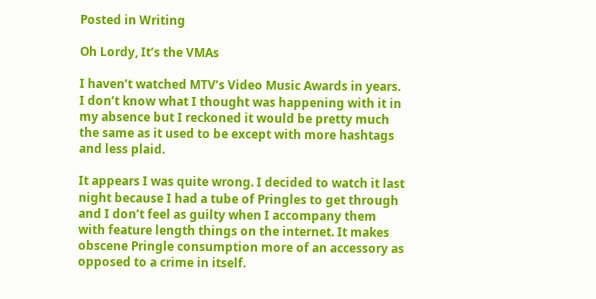Posted in Writing

Oh Lordy, It’s the VMAs

I haven’t watched MTV’s Video Music Awards in years. I don’t know what I thought was happening with it in my absence but I reckoned it would be pretty much the same as it used to be except with more hashtags and less plaid.

It appears I was quite wrong. I decided to watch it last night because I had a tube of Pringles to get through and I don’t feel as guilty when I accompany them with feature length things on the internet. It makes obscene Pringle consumption more of an accessory as opposed to a crime in itself.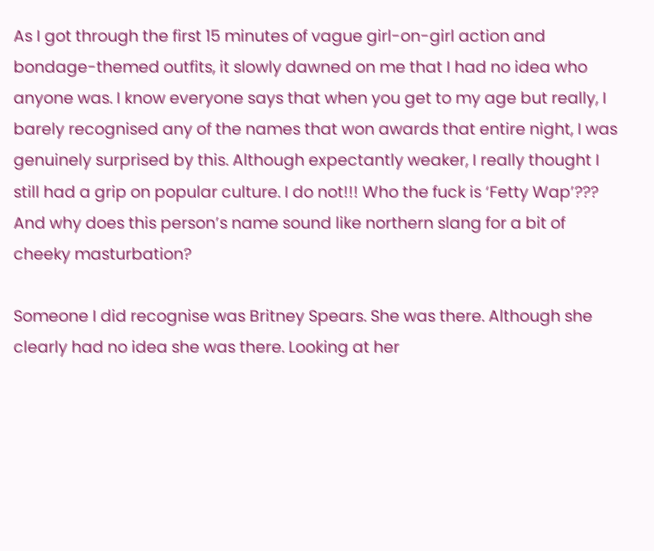As I got through the first 15 minutes of vague girl-on-girl action and bondage-themed outfits, it slowly dawned on me that I had no idea who anyone was. I know everyone says that when you get to my age but really, I barely recognised any of the names that won awards that entire night, I was genuinely surprised by this. Although expectantly weaker, I really thought I still had a grip on popular culture. I do not!!! Who the fuck is ‘Fetty Wap’??? And why does this person’s name sound like northern slang for a bit of cheeky masturbation?

Someone I did recognise was Britney Spears. She was there. Although she clearly had no idea she was there. Looking at her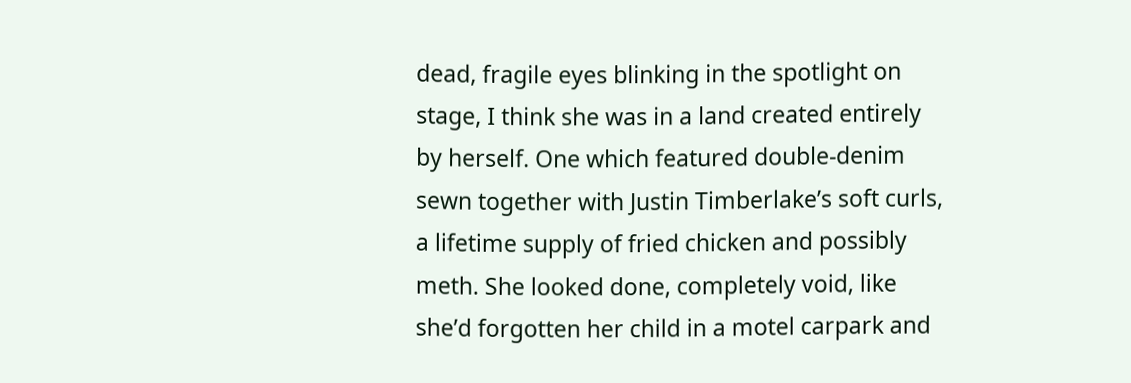dead, fragile eyes blinking in the spotlight on stage, I think she was in a land created entirely by herself. One which featured double-denim sewn together with Justin Timberlake’s soft curls, a lifetime supply of fried chicken and possibly meth. She looked done, completely void, like she’d forgotten her child in a motel carpark and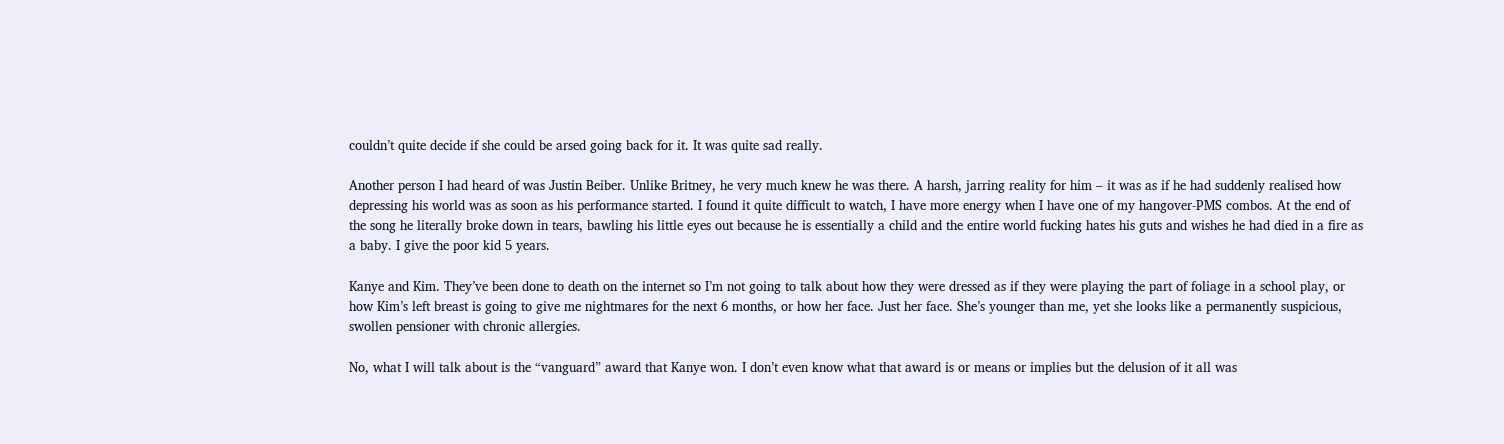couldn’t quite decide if she could be arsed going back for it. It was quite sad really.

Another person I had heard of was Justin Beiber. Unlike Britney, he very much knew he was there. A harsh, jarring reality for him – it was as if he had suddenly realised how depressing his world was as soon as his performance started. I found it quite difficult to watch, I have more energy when I have one of my hangover-PMS combos. At the end of the song he literally broke down in tears, bawling his little eyes out because he is essentially a child and the entire world fucking hates his guts and wishes he had died in a fire as a baby. I give the poor kid 5 years.

Kanye and Kim. They’ve been done to death on the internet so I’m not going to talk about how they were dressed as if they were playing the part of foliage in a school play, or how Kim’s left breast is going to give me nightmares for the next 6 months, or how her face. Just her face. She’s younger than me, yet she looks like a permanently suspicious, swollen pensioner with chronic allergies.

No, what I will talk about is the “vanguard” award that Kanye won. I don’t even know what that award is or means or implies but the delusion of it all was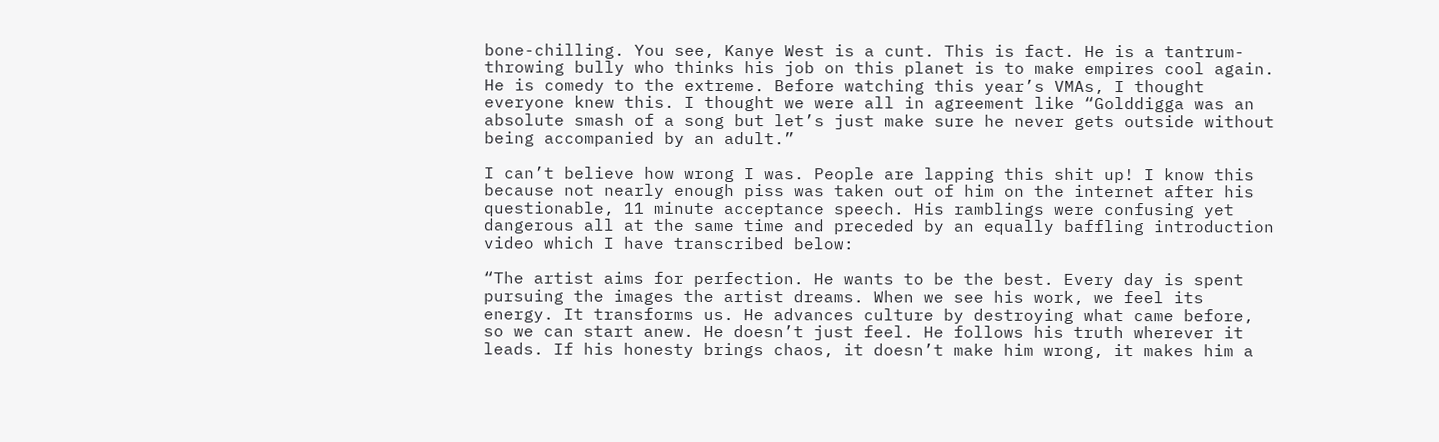bone-chilling. You see, Kanye West is a cunt. This is fact. He is a tantrum-throwing bully who thinks his job on this planet is to make empires cool again. He is comedy to the extreme. Before watching this year’s VMAs, I thought everyone knew this. I thought we were all in agreement like “Golddigga was an absolute smash of a song but let’s just make sure he never gets outside without being accompanied by an adult.”

I can’t believe how wrong I was. People are lapping this shit up! I know this because not nearly enough piss was taken out of him on the internet after his questionable, 11 minute acceptance speech. His ramblings were confusing yet dangerous all at the same time and preceded by an equally baffling introduction video which I have transcribed below:

“The artist aims for perfection. He wants to be the best. Every day is spent pursuing the images the artist dreams. When we see his work, we feel its energy. It transforms us. He advances culture by destroying what came before, so we can start anew. He doesn’t just feel. He follows his truth wherever it leads. If his honesty brings chaos, it doesn’t make him wrong, it makes him a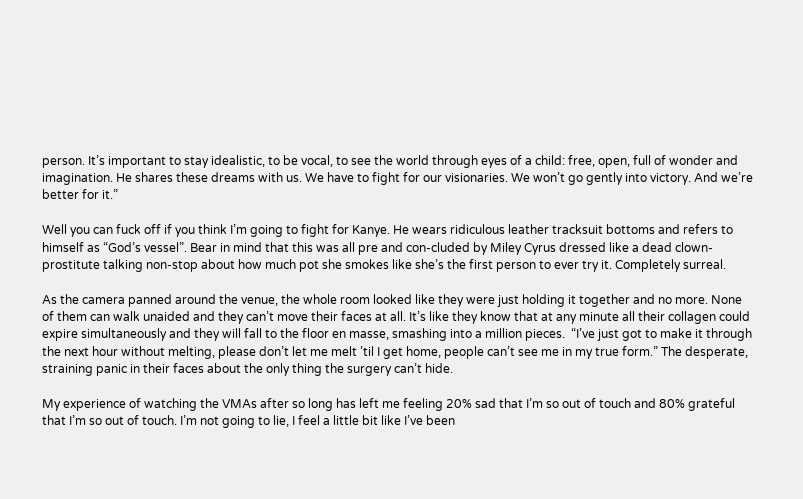person. It’s important to stay idealistic, to be vocal, to see the world through eyes of a child: free, open, full of wonder and imagination. He shares these dreams with us. We have to fight for our visionaries. We won’t go gently into victory. And we’re better for it.”

Well you can fuck off if you think I’m going to fight for Kanye. He wears ridiculous leather tracksuit bottoms and refers to himself as “God’s vessel”. Bear in mind that this was all pre and con-cluded by Miley Cyrus dressed like a dead clown-prostitute talking non-stop about how much pot she smokes like she’s the first person to ever try it. Completely surreal.

As the camera panned around the venue, the whole room looked like they were just holding it together and no more. None of them can walk unaided and they can’t move their faces at all. It’s like they know that at any minute all their collagen could expire simultaneously and they will fall to the floor en masse, smashing into a million pieces.  “I’ve just got to make it through the next hour without melting, please don’t let me melt ’til I get home, people can’t see me in my true form.” The desperate, straining panic in their faces about the only thing the surgery can’t hide.

My experience of watching the VMAs after so long has left me feeling 20% sad that I’m so out of touch and 80% grateful that I’m so out of touch. I’m not going to lie, I feel a little bit like I’ve been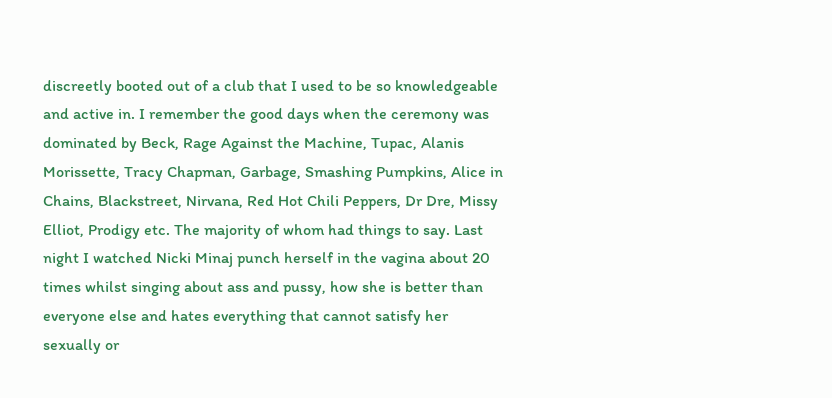discreetly booted out of a club that I used to be so knowledgeable and active in. I remember the good days when the ceremony was dominated by Beck, Rage Against the Machine, Tupac, Alanis Morissette, Tracy Chapman, Garbage, Smashing Pumpkins, Alice in Chains, Blackstreet, Nirvana, Red Hot Chili Peppers, Dr Dre, Missy Elliot, Prodigy etc. The majority of whom had things to say. Last night I watched Nicki Minaj punch herself in the vagina about 20 times whilst singing about ass and pussy, how she is better than everyone else and hates everything that cannot satisfy her sexually or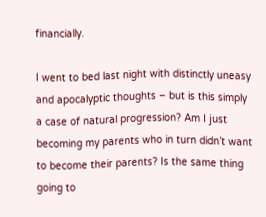financially.

I went to bed last night with distinctly uneasy and apocalyptic thoughts – but is this simply a case of natural progression? Am I just becoming my parents who in turn didn’t want to become their parents? Is the same thing going to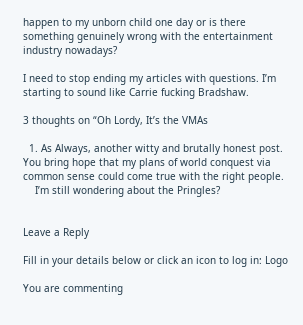happen to my unborn child one day or is there something genuinely wrong with the entertainment industry nowadays?

I need to stop ending my articles with questions. I’m starting to sound like Carrie fucking Bradshaw.

3 thoughts on “Oh Lordy, It’s the VMAs

  1. As Always, another witty and brutally honest post. You bring hope that my plans of world conquest via common sense could come true with the right people.
    I’m still wondering about the Pringles?


Leave a Reply

Fill in your details below or click an icon to log in: Logo

You are commenting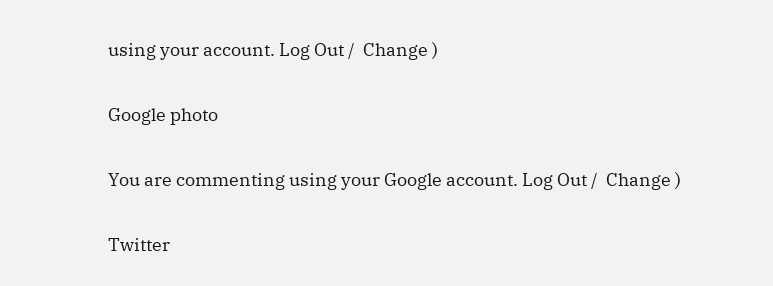using your account. Log Out /  Change )

Google photo

You are commenting using your Google account. Log Out /  Change )

Twitter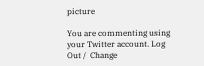picture

You are commenting using your Twitter account. Log Out /  Change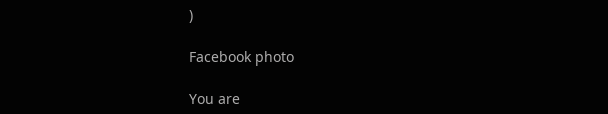)

Facebook photo

You are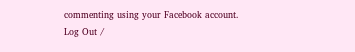commenting using your Facebook account. Log Out /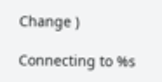Change )

Connecting to %s